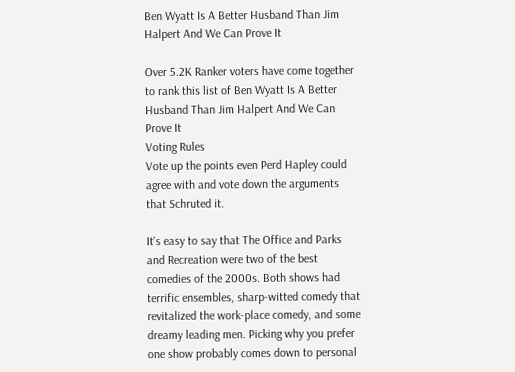Ben Wyatt Is A Better Husband Than Jim Halpert And We Can Prove It

Over 5.2K Ranker voters have come together to rank this list of Ben Wyatt Is A Better Husband Than Jim Halpert And We Can Prove It
Voting Rules
Vote up the points even Perd Hapley could agree with and vote down the arguments that Schruted it.

It's easy to say that The Office and Parks and Recreation were two of the best comedies of the 2000s. Both shows had terrific ensembles, sharp-witted comedy that revitalized the work-place comedy, and some dreamy leading men. Picking why you prefer one show probably comes down to personal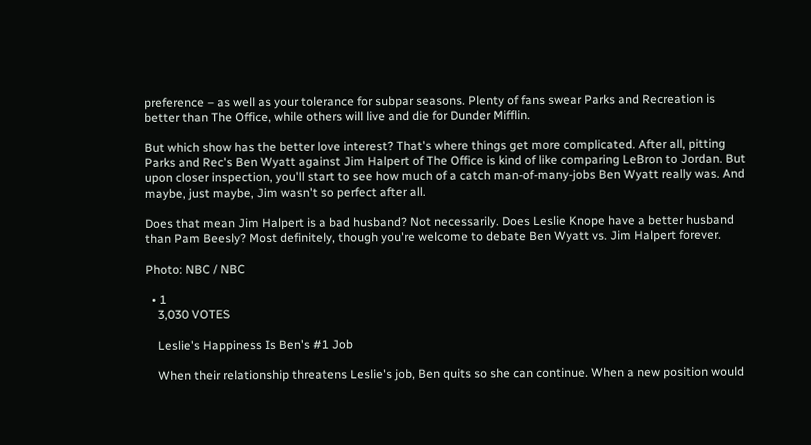preference – as well as your tolerance for subpar seasons. Plenty of fans swear Parks and Recreation is better than The Office, while others will live and die for Dunder Mifflin.

But which show has the better love interest? That's where things get more complicated. After all, pitting Parks and Rec's Ben Wyatt against Jim Halpert of The Office is kind of like comparing LeBron to Jordan. But upon closer inspection, you'll start to see how much of a catch man-of-many-jobs Ben Wyatt really was. And maybe, just maybe, Jim wasn't so perfect after all.

Does that mean Jim Halpert is a bad husband? Not necessarily. Does Leslie Knope have a better husband than Pam Beesly? Most definitely, though you're welcome to debate Ben Wyatt vs. Jim Halpert forever.

Photo: NBC / NBC

  • 1
    3,030 VOTES

    Leslie's Happiness Is Ben's #1 Job

    When their relationship threatens Leslie's job, Ben quits so she can continue. When a new position would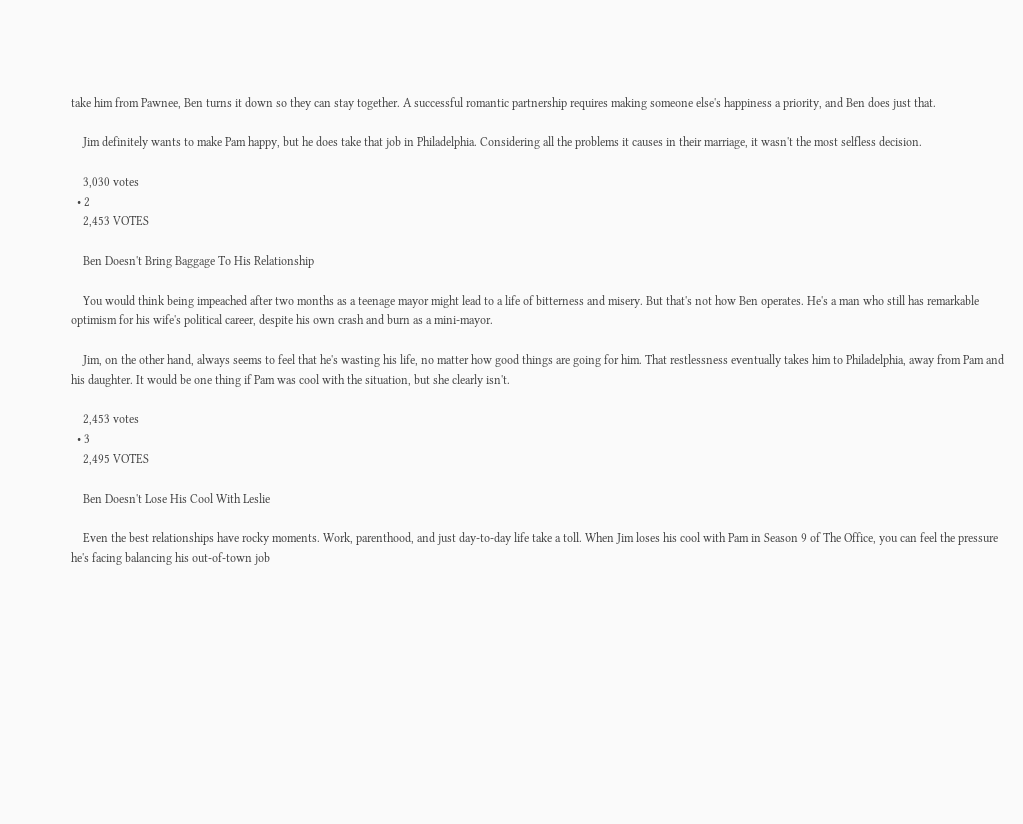take him from Pawnee, Ben turns it down so they can stay together. A successful romantic partnership requires making someone else's happiness a priority, and Ben does just that.

    Jim definitely wants to make Pam happy, but he does take that job in Philadelphia. Considering all the problems it causes in their marriage, it wasn't the most selfless decision.

    3,030 votes
  • 2
    2,453 VOTES

    Ben Doesn't Bring Baggage To His Relationship

    You would think being impeached after two months as a teenage mayor might lead to a life of bitterness and misery. But that's not how Ben operates. He's a man who still has remarkable optimism for his wife's political career, despite his own crash and burn as a mini-mayor.

    Jim, on the other hand, always seems to feel that he's wasting his life, no matter how good things are going for him. That restlessness eventually takes him to Philadelphia, away from Pam and his daughter. It would be one thing if Pam was cool with the situation, but she clearly isn't.

    2,453 votes
  • 3
    2,495 VOTES

    Ben Doesn't Lose His Cool With Leslie

    Even the best relationships have rocky moments. Work, parenthood, and just day-to-day life take a toll. When Jim loses his cool with Pam in Season 9 of The Office, you can feel the pressure he's facing balancing his out-of-town job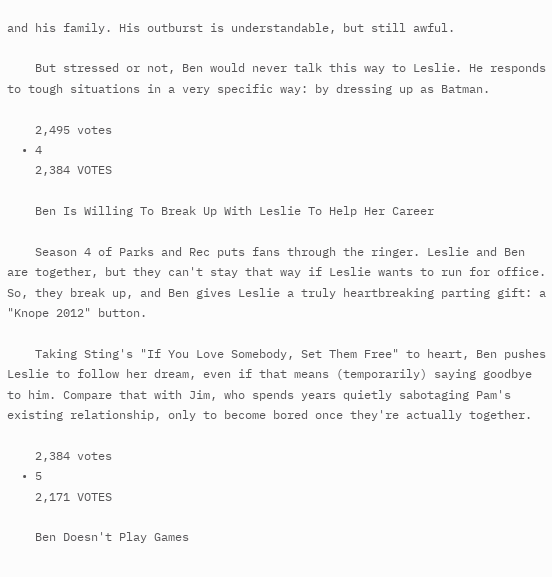and his family. His outburst is understandable, but still awful.

    But stressed or not, Ben would never talk this way to Leslie. He responds to tough situations in a very specific way: by dressing up as Batman.

    2,495 votes
  • 4
    2,384 VOTES

    Ben Is Willing To Break Up With Leslie To Help Her Career

    Season 4 of Parks and Rec puts fans through the ringer. Leslie and Ben are together, but they can't stay that way if Leslie wants to run for office. So, they break up, and Ben gives Leslie a truly heartbreaking parting gift: a "Knope 2012" button.

    Taking Sting's "If You Love Somebody, Set Them Free" to heart, Ben pushes Leslie to follow her dream, even if that means (temporarily) saying goodbye to him. Compare that with Jim, who spends years quietly sabotaging Pam's existing relationship, only to become bored once they're actually together.

    2,384 votes
  • 5
    2,171 VOTES

    Ben Doesn't Play Games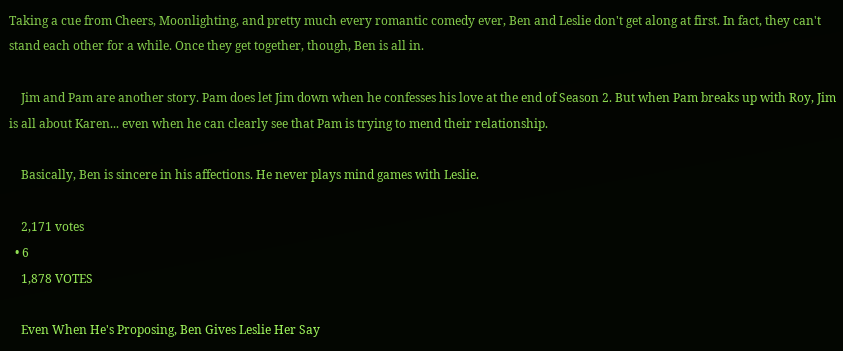Taking a cue from Cheers, Moonlighting, and pretty much every romantic comedy ever, Ben and Leslie don't get along at first. In fact, they can't stand each other for a while. Once they get together, though, Ben is all in.

    Jim and Pam are another story. Pam does let Jim down when he confesses his love at the end of Season 2. But when Pam breaks up with Roy, Jim is all about Karen... even when he can clearly see that Pam is trying to mend their relationship.

    Basically, Ben is sincere in his affections. He never plays mind games with Leslie.

    2,171 votes
  • 6
    1,878 VOTES

    Even When He's Proposing, Ben Gives Leslie Her Say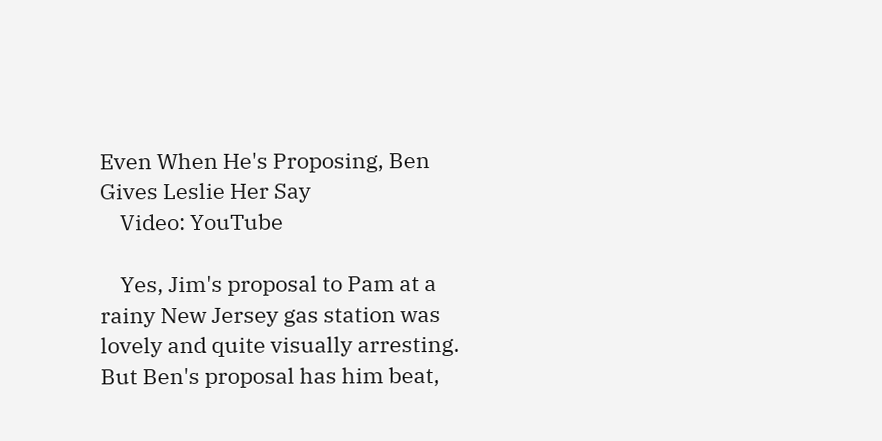Even When He's Proposing, Ben Gives Leslie Her Say
    Video: YouTube

    Yes, Jim's proposal to Pam at a rainy New Jersey gas station was lovely and quite visually arresting. But Ben's proposal has him beat,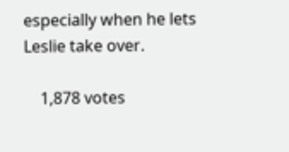especially when he lets Leslie take over.

    1,878 votes